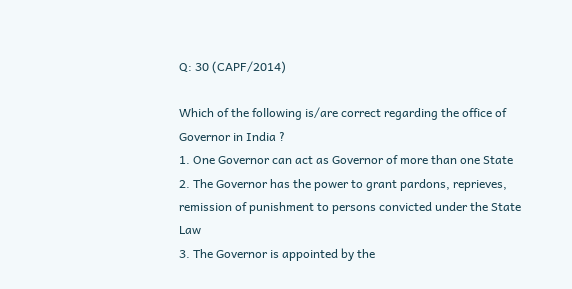Q: 30 (CAPF/2014)

Which of the following is/are correct regarding the office of Governor in India ?
1. One Governor can act as Governor of more than one State
2. The Governor has the power to grant pardons, reprieves, remission of punishment to persons convicted under the State Law
3. The Governor is appointed by the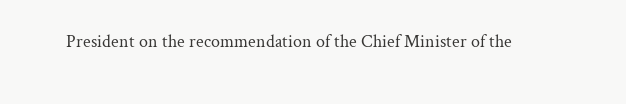President on the recommendation of the Chief Minister of the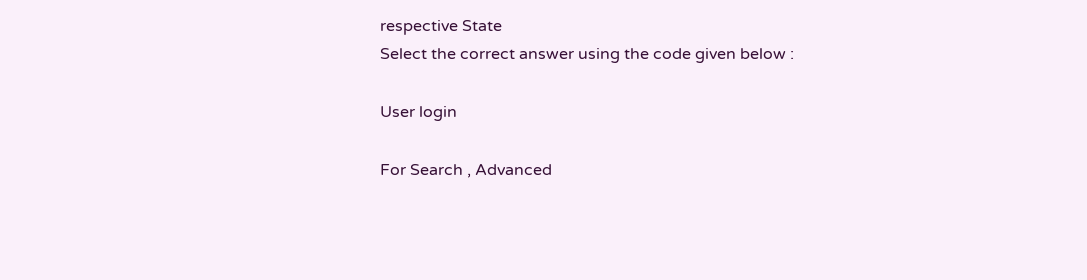respective State
Select the correct answer using the code given below :

User login

For Search , Advanced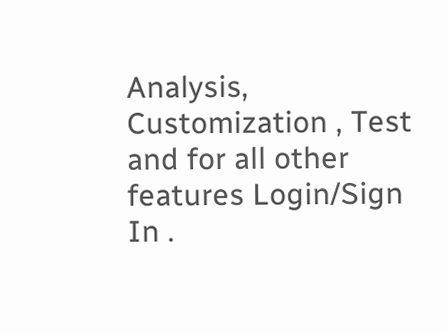Analysis, Customization , Test and for all other features Login/Sign In .